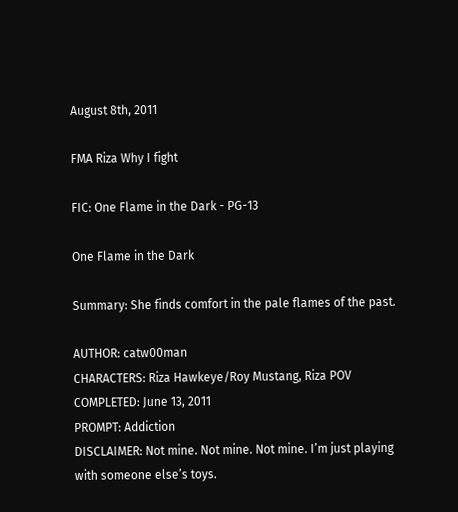August 8th, 2011

FMA Riza Why I fight

FIC: One Flame in the Dark - PG-13

One Flame in the Dark

Summary: She finds comfort in the pale flames of the past.

AUTHOR: catw00man
CHARACTERS: Riza Hawkeye/Roy Mustang, Riza POV
COMPLETED: June 13, 2011
PROMPT: Addiction
DISCLAIMER: Not mine. Not mine. Not mine. I’m just playing with someone else’s toys.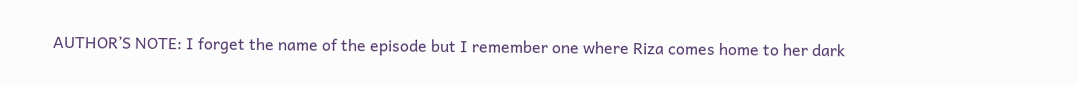AUTHOR’S NOTE: I forget the name of the episode but I remember one where Riza comes home to her dark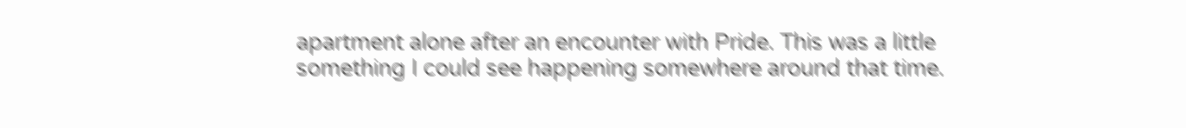apartment alone after an encounter with Pride. This was a little something I could see happening somewhere around that time.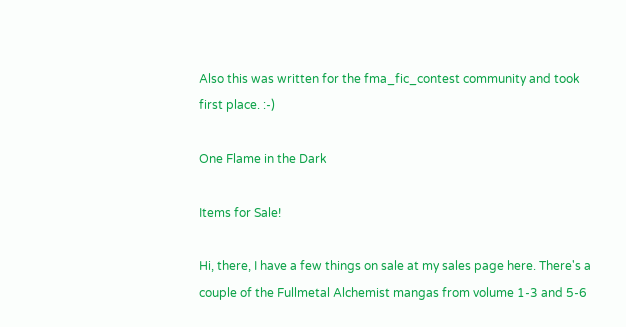Also this was written for the fma_fic_contest community and took first place. :-)

One Flame in the Dark

Items for Sale!

Hi, there, I have a few things on sale at my sales page here. There's a couple of the Fullmetal Alchemist mangas from volume 1-3 and 5-6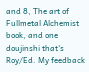and 8, The art of Fullmetal Alchemist book, and one doujinshi that's Roy/Ed. My feedback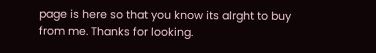page is here so that you know its alrght to buy from me. Thanks for looking.